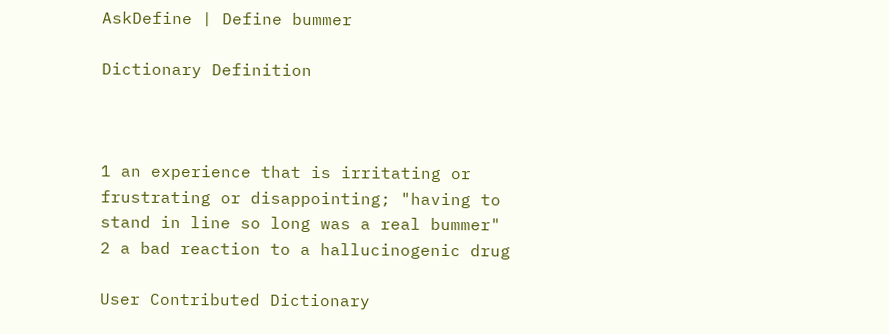AskDefine | Define bummer

Dictionary Definition



1 an experience that is irritating or frustrating or disappointing; "having to stand in line so long was a real bummer"
2 a bad reaction to a hallucinogenic drug

User Contributed Dictionary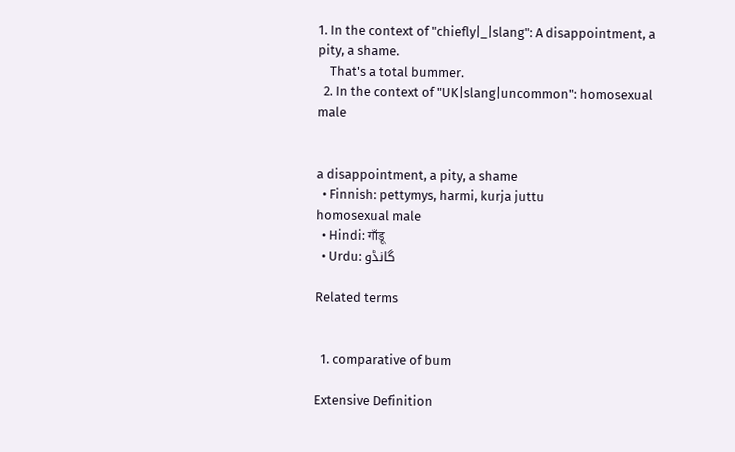1. In the context of "chiefly|_|slang": A disappointment, a pity, a shame.
    That's a total bummer.
  2. In the context of "UK|slang|uncommon": homosexual male


a disappointment, a pity, a shame
  • Finnish: pettymys, harmi, kurja juttu
homosexual male
  • Hindi: गाँडू
  • Urdu: گانڈو

Related terms


  1. comparative of bum

Extensive Definition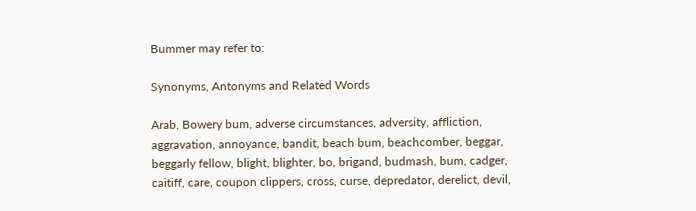Bummer may refer to:

Synonyms, Antonyms and Related Words

Arab, Bowery bum, adverse circumstances, adversity, affliction, aggravation, annoyance, bandit, beach bum, beachcomber, beggar, beggarly fellow, blight, blighter, bo, brigand, budmash, bum, cadger, caitiff, care, coupon clippers, cross, curse, depredator, derelict, devil,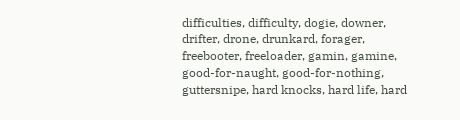difficulties, difficulty, dogie, downer, drifter, drone, drunkard, forager, freebooter, freeloader, gamin, gamine, good-for-naught, good-for-nothing, guttersnipe, hard knocks, hard life, hard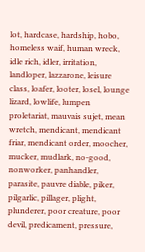lot, hardcase, hardship, hobo, homeless waif, human wreck, idle rich, idler, irritation, landloper, lazzarone, leisure class, loafer, looter, losel, lounge lizard, lowlife, lumpen proletariat, mauvais sujet, mean wretch, mendicant, mendicant friar, mendicant order, moocher, mucker, mudlark, no-good, nonworker, panhandler, parasite, pauvre diable, piker, pilgarlic, pillager, plight, plunderer, poor creature, poor devil, predicament, pressure,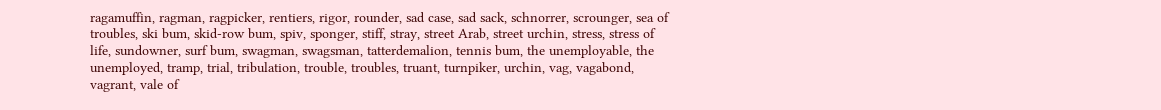ragamuffin, ragman, ragpicker, rentiers, rigor, rounder, sad case, sad sack, schnorrer, scrounger, sea of troubles, ski bum, skid-row bum, spiv, sponger, stiff, stray, street Arab, street urchin, stress, stress of life, sundowner, surf bum, swagman, swagsman, tatterdemalion, tennis bum, the unemployable, the unemployed, tramp, trial, tribulation, trouble, troubles, truant, turnpiker, urchin, vag, vagabond, vagrant, vale of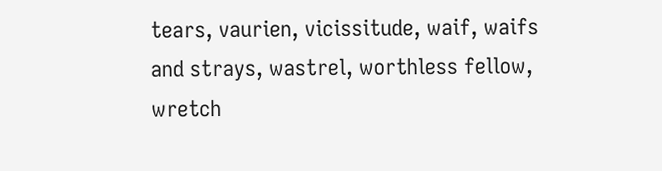tears, vaurien, vicissitude, waif, waifs and strays, wastrel, worthless fellow, wretch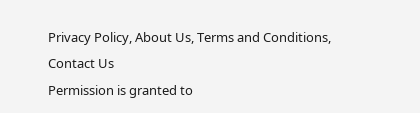Privacy Policy, About Us, Terms and Conditions, Contact Us
Permission is granted to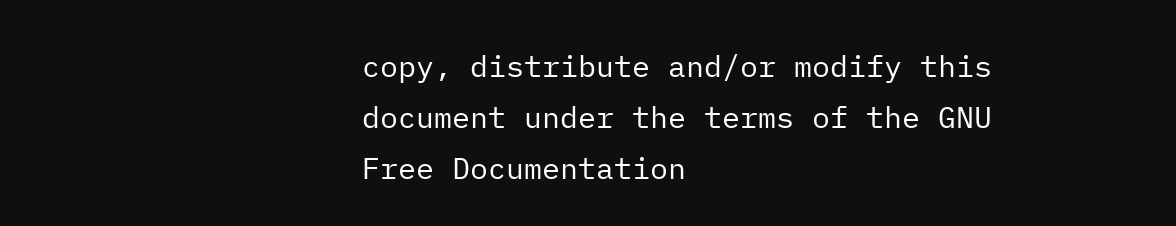copy, distribute and/or modify this document under the terms of the GNU Free Documentation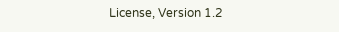License, Version 1.2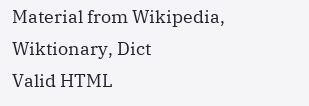Material from Wikipedia, Wiktionary, Dict
Valid HTML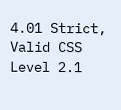4.01 Strict, Valid CSS Level 2.1